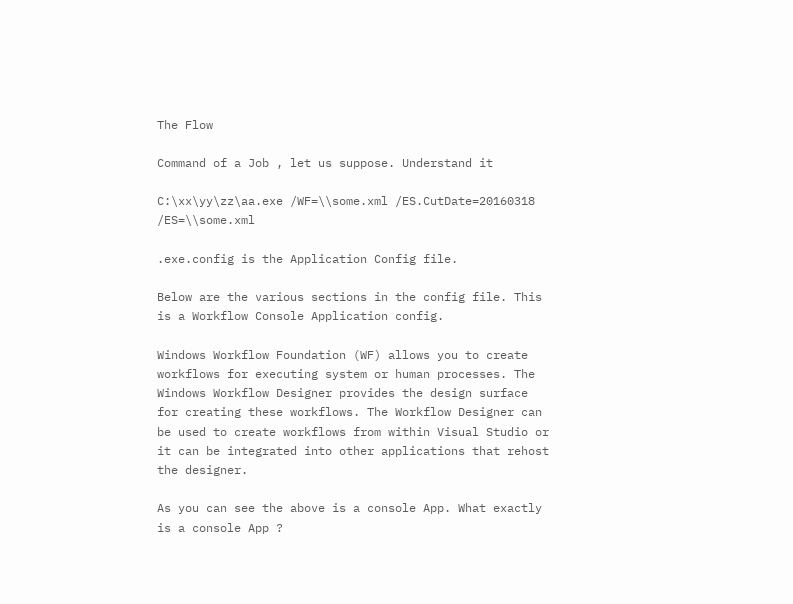The Flow

Command of a Job , let us suppose. Understand it

C:\xx\yy\zz\aa.exe /WF=\\some.xml /ES.CutDate=20160318 /ES=\\some.xml

.exe.config is the Application Config file.

Below are the various sections in the config file. This is a Workflow Console Application config.

Windows Workflow Foundation (WF) allows you to create workflows for executing system or human processes. The Windows Workflow Designer provides the design surface for creating these workflows. The Workflow Designer can be used to create workflows from within Visual Studio or it can be integrated into other applications that rehost the designer.

As you can see the above is a console App. What exactly is a console App ?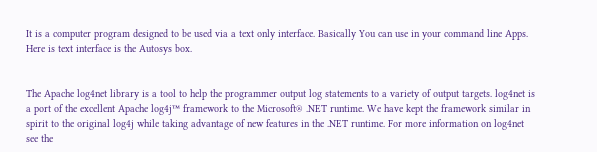It is a computer program designed to be used via a text only interface. Basically You can use in your command line Apps. Here is text interface is the Autosys box.


The Apache log4net library is a tool to help the programmer output log statements to a variety of output targets. log4net is a port of the excellent Apache log4j™ framework to the Microsoft® .NET runtime. We have kept the framework similar in spirit to the original log4j while taking advantage of new features in the .NET runtime. For more information on log4net see the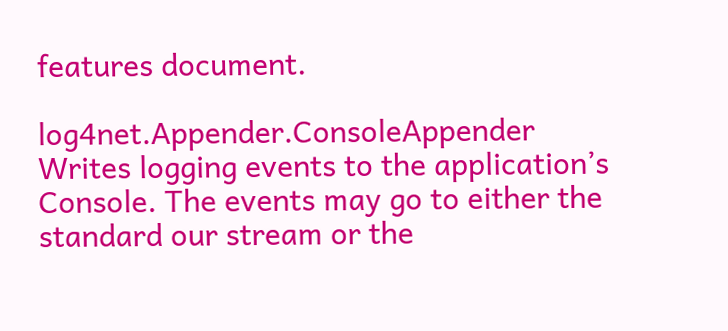features document.

log4net.Appender.ConsoleAppender Writes logging events to the application’s Console. The events may go to either the standard our stream or the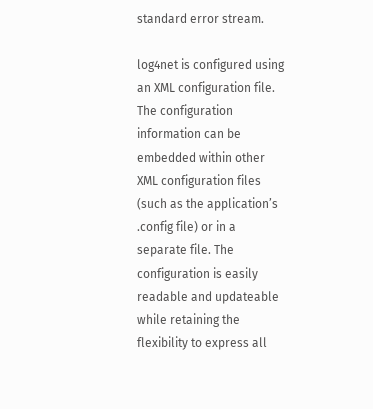standard error stream.

log4net is configured using an XML configuration file. The configuration information can be embedded within other XML configuration files (such as the application’s .config file) or in a separate file. The configuration is easily readable and updateable while retaining the flexibility to express all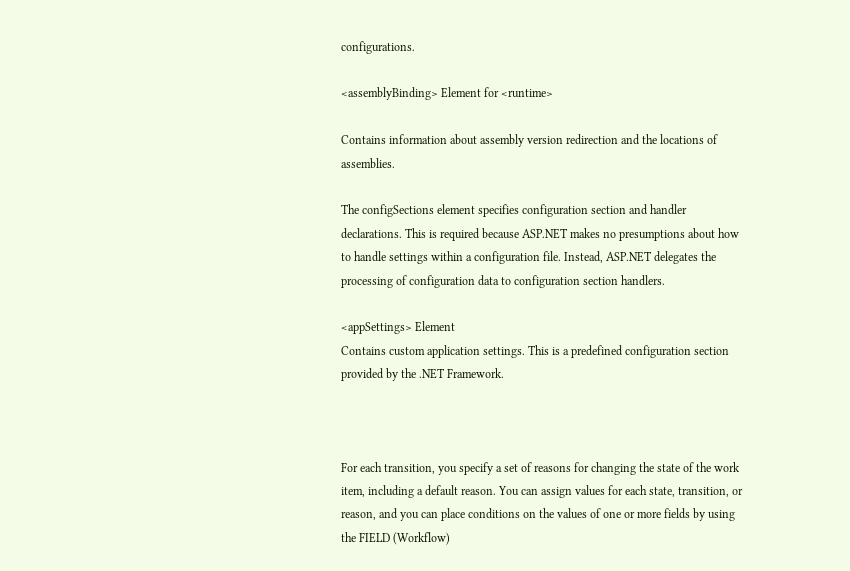configurations.

<assemblyBinding> Element for <runtime>

Contains information about assembly version redirection and the locations of assemblies.

The configSections element specifies configuration section and handler declarations. This is required because ASP.NET makes no presumptions about how to handle settings within a configuration file. Instead, ASP.NET delegates the processing of configuration data to configuration section handlers.

<appSettings> Element
Contains custom application settings. This is a predefined configuration section provided by the .NET Framework.



For each transition, you specify a set of reasons for changing the state of the work item, including a default reason. You can assign values for each state, transition, or reason, and you can place conditions on the values of one or more fields by using the FIELD (Workflow)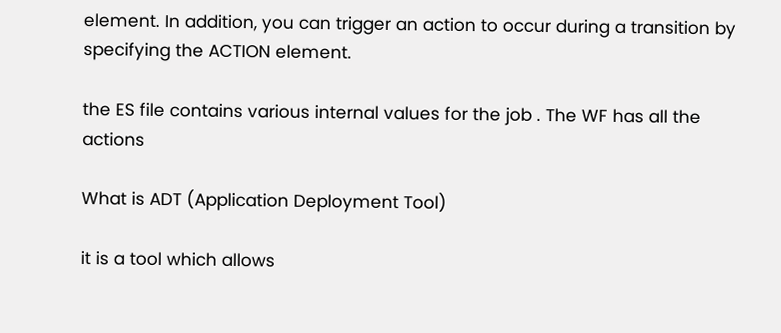element. In addition, you can trigger an action to occur during a transition by specifying the ACTION element.

the ES file contains various internal values for the job . The WF has all the actions

What is ADT (Application Deployment Tool)

it is a tool which allows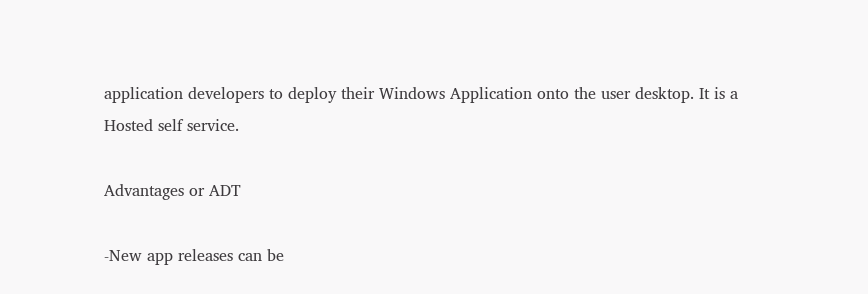application developers to deploy their Windows Application onto the user desktop. It is a Hosted self service.

Advantages or ADT

-New app releases can be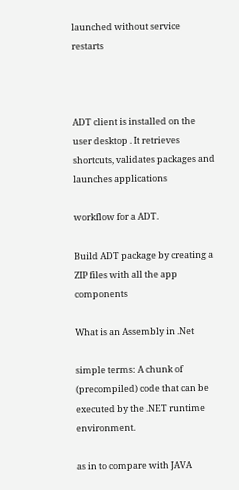launched without service restarts



ADT client is installed on the user desktop . It retrieves shortcuts, validates packages and launches applications

workflow for a ADT.

Build ADT package by creating a ZIP files with all the app components

What is an Assembly in .Net

simple terms: A chunk of (precompiled) code that can be executed by the .NET runtime environment.

as in to compare with JAVA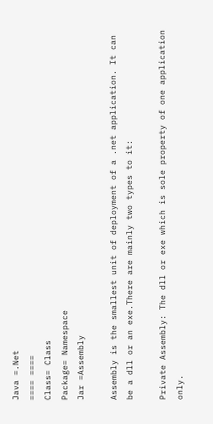Java =.Net
==== ====
Class= Class
Package= Namespace
Jar =Assembly

Assembly is the smallest unit of deployment of a .net application. It can be a dll or an exe.There are mainly two types to it:

Private Assembly: The dll or exe which is sole property of one application only.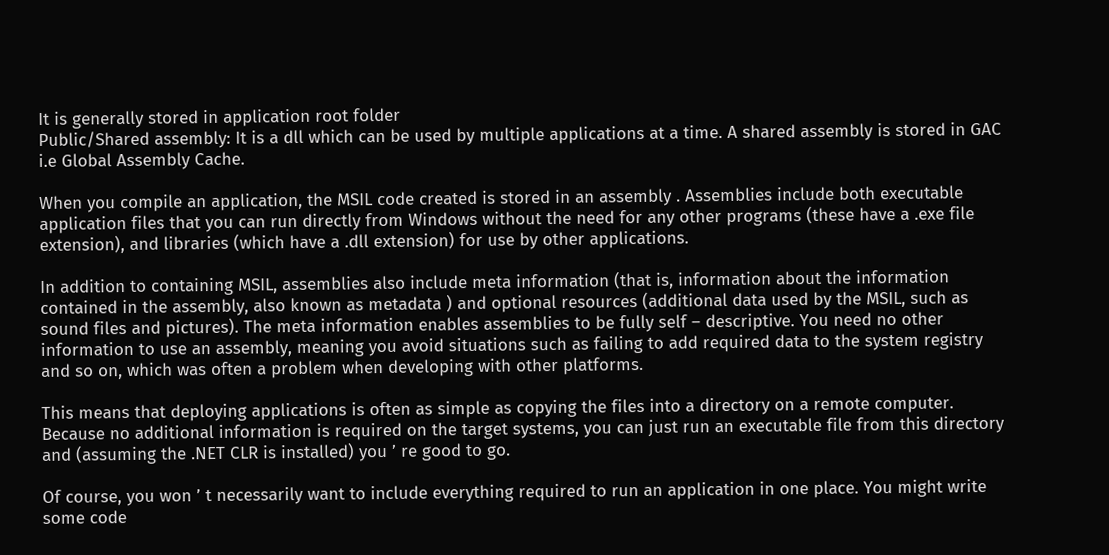It is generally stored in application root folder
Public/Shared assembly: It is a dll which can be used by multiple applications at a time. A shared assembly is stored in GAC i.e Global Assembly Cache.

When you compile an application, the MSIL code created is stored in an assembly . Assemblies include both executable application files that you can run directly from Windows without the need for any other programs (these have a .exe file extension), and libraries (which have a .dll extension) for use by other applications.

In addition to containing MSIL, assemblies also include meta information (that is, information about the information contained in the assembly, also known as metadata ) and optional resources (additional data used by the MSIL, such as sound files and pictures). The meta information enables assemblies to be fully self – descriptive. You need no other information to use an assembly, meaning you avoid situations such as failing to add required data to the system registry and so on, which was often a problem when developing with other platforms.

This means that deploying applications is often as simple as copying the files into a directory on a remote computer. Because no additional information is required on the target systems, you can just run an executable file from this directory and (assuming the .NET CLR is installed) you ’ re good to go.

Of course, you won ’ t necessarily want to include everything required to run an application in one place. You might write some code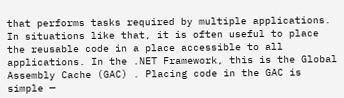that performs tasks required by multiple applications. In situations like that, it is often useful to place the reusable code in a place accessible to all applications. In the .NET Framework, this is the Global Assembly Cache (GAC) . Placing code in the GAC is simple —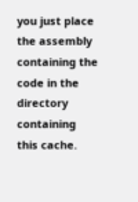you just place the assembly containing the code in the directory containing this cache.